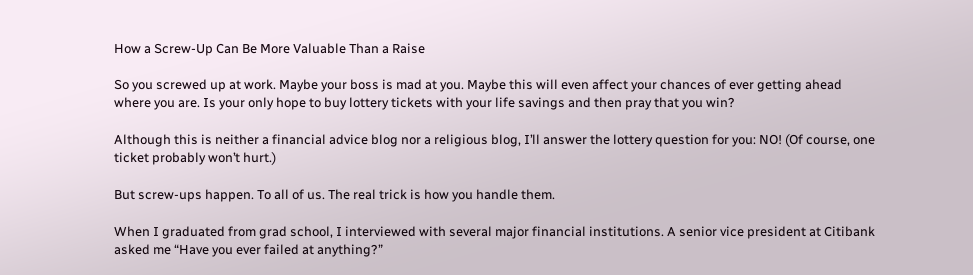How a Screw-Up Can Be More Valuable Than a Raise

So you screwed up at work. Maybe your boss is mad at you. Maybe this will even affect your chances of ever getting ahead where you are. Is your only hope to buy lottery tickets with your life savings and then pray that you win?

Although this is neither a financial advice blog nor a religious blog, I’ll answer the lottery question for you: NO! (Of course, one ticket probably won’t hurt.)

But screw-ups happen. To all of us. The real trick is how you handle them.

When I graduated from grad school, I interviewed with several major financial institutions. A senior vice president at Citibank asked me “Have you ever failed at anything?”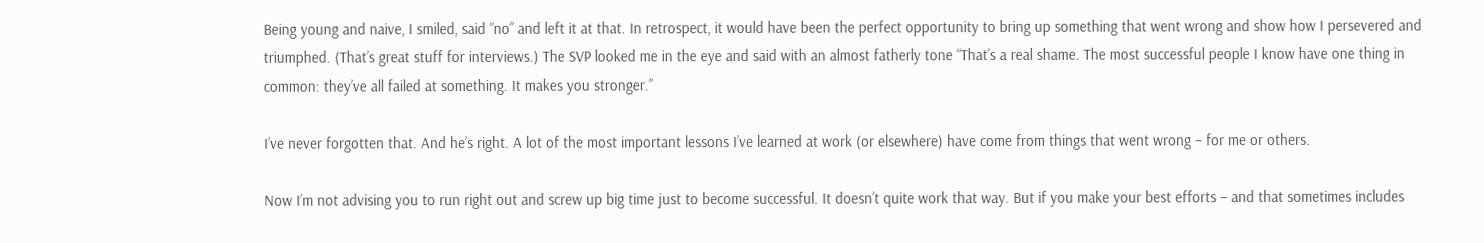Being young and naive, I smiled, said “no” and left it at that. In retrospect, it would have been the perfect opportunity to bring up something that went wrong and show how I persevered and triumphed. (That’s great stuff for interviews.) The SVP looked me in the eye and said with an almost fatherly tone “That’s a real shame. The most successful people I know have one thing in common: they’ve all failed at something. It makes you stronger.”

I’ve never forgotten that. And he’s right. A lot of the most important lessons I’ve learned at work (or elsewhere) have come from things that went wrong – for me or others.

Now I’m not advising you to run right out and screw up big time just to become successful. It doesn’t quite work that way. But if you make your best efforts – and that sometimes includes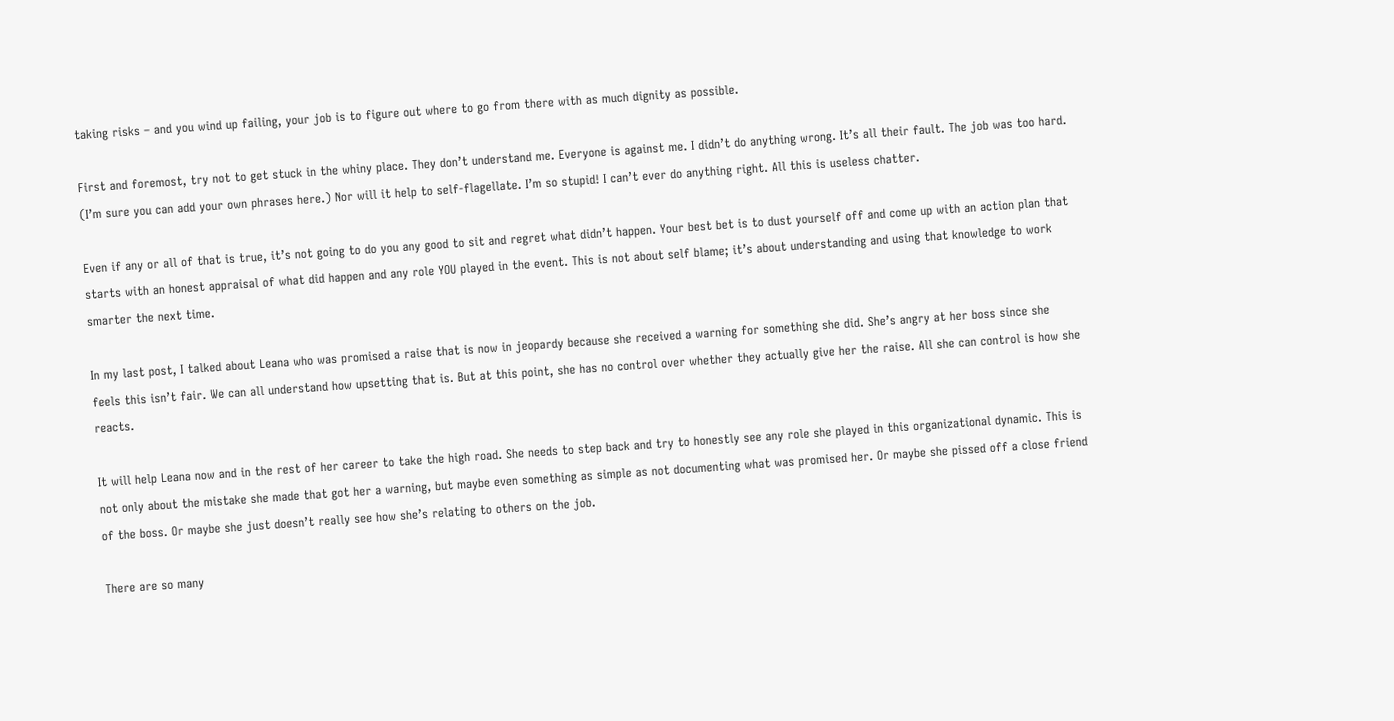taking risks – and you wind up failing, your job is to figure out where to go from there with as much dignity as possible.

First and foremost, try not to get stuck in the whiny place. They don’t understand me. Everyone is against me. I didn’t do anything wrong. It’s all their fault. The job was too hard. (I’m sure you can add your own phrases here.) Nor will it help to self-flagellate. I’m so stupid! I can’t ever do anything right. All this is useless chatter.

Even if any or all of that is true, it’s not going to do you any good to sit and regret what didn’t happen. Your best bet is to dust yourself off and come up with an action plan that starts with an honest appraisal of what did happen and any role YOU played in the event. This is not about self blame; it’s about understanding and using that knowledge to work smarter the next time.

In my last post, I talked about Leana who was promised a raise that is now in jeopardy because she received a warning for something she did. She’s angry at her boss since she feels this isn’t fair. We can all understand how upsetting that is. But at this point, she has no control over whether they actually give her the raise. All she can control is how she reacts.

It will help Leana now and in the rest of her career to take the high road. She needs to step back and try to honestly see any role she played in this organizational dynamic. This is not only about the mistake she made that got her a warning, but maybe even something as simple as not documenting what was promised her. Or maybe she pissed off a close friend of the boss. Or maybe she just doesn’t really see how she’s relating to others on the job.

There are so many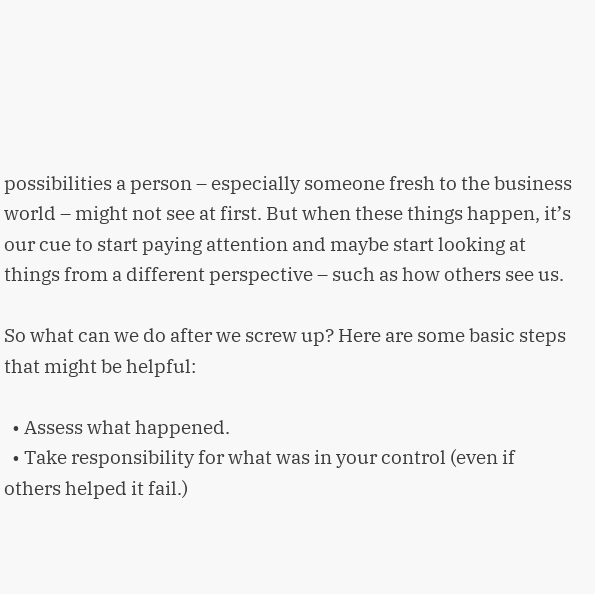possibilities a person – especially someone fresh to the business world – might not see at first. But when these things happen, it’s our cue to start paying attention and maybe start looking at things from a different perspective – such as how others see us.

So what can we do after we screw up? Here are some basic steps that might be helpful:

  • Assess what happened.
  • Take responsibility for what was in your control (even if others helped it fail.)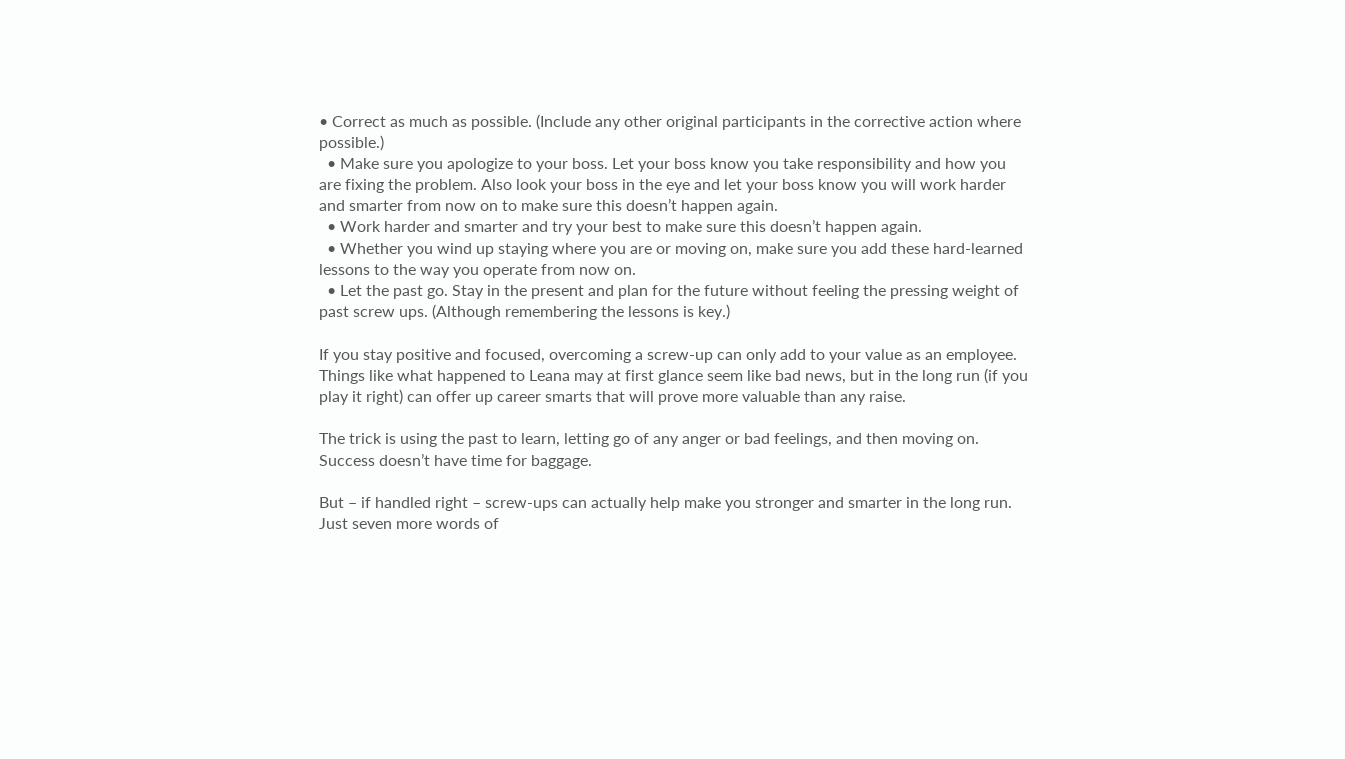• Correct as much as possible. (Include any other original participants in the corrective action where possible.)
  • Make sure you apologize to your boss. Let your boss know you take responsibility and how you are fixing the problem. Also look your boss in the eye and let your boss know you will work harder and smarter from now on to make sure this doesn’t happen again.
  • Work harder and smarter and try your best to make sure this doesn’t happen again.
  • Whether you wind up staying where you are or moving on, make sure you add these hard-learned lessons to the way you operate from now on.
  • Let the past go. Stay in the present and plan for the future without feeling the pressing weight of past screw ups. (Although remembering the lessons is key.)

If you stay positive and focused, overcoming a screw-up can only add to your value as an employee. Things like what happened to Leana may at first glance seem like bad news, but in the long run (if you play it right) can offer up career smarts that will prove more valuable than any raise.

The trick is using the past to learn, letting go of any anger or bad feelings, and then moving on. Success doesn’t have time for baggage.

But – if handled right – screw-ups can actually help make you stronger and smarter in the long run. Just seven more words of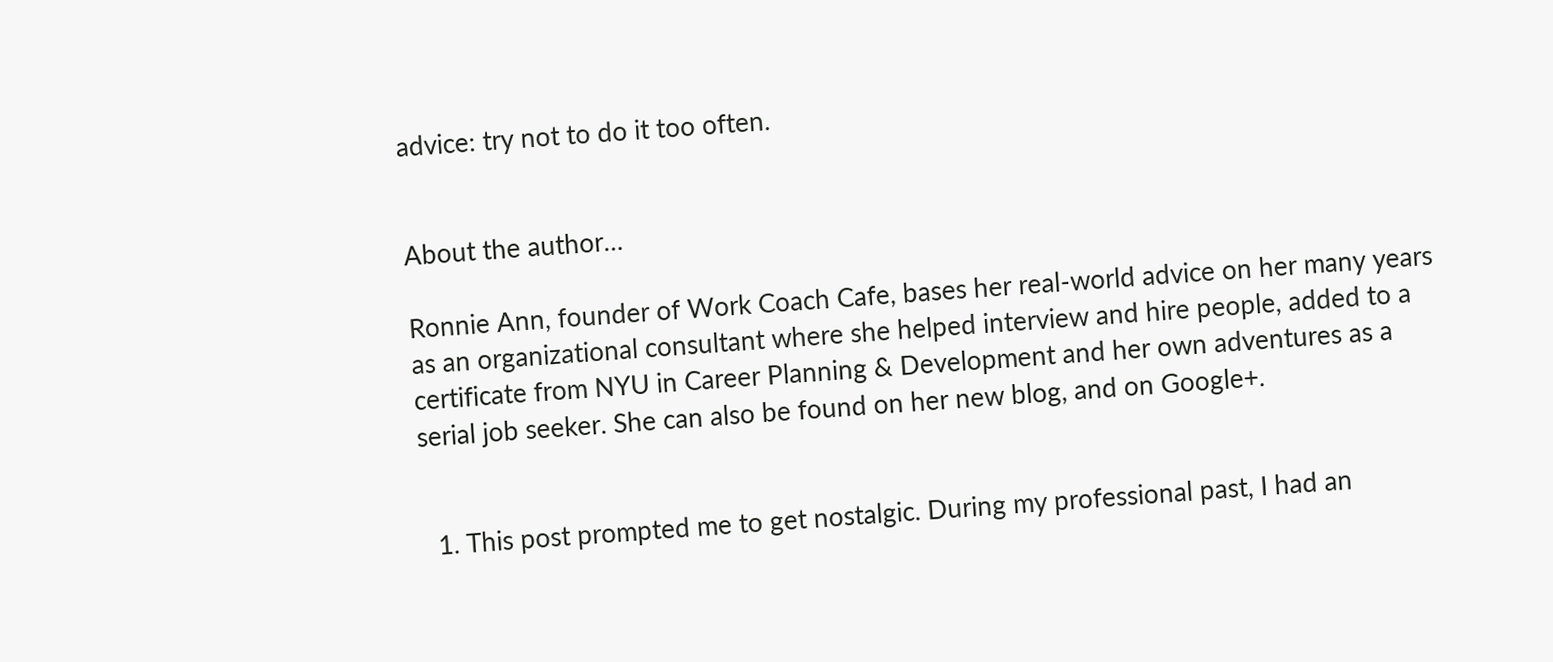advice: try not to do it too often.


About the author…

Ronnie Ann, founder of Work Coach Cafe, bases her real-world advice on her many years as an organizational consultant where she helped interview and hire people, added to a certificate from NYU in Career Planning & Development and her own adventures as a serial job seeker. She can also be found on her new blog, and on Google+.


  1. This post prompted me to get nostalgic. During my professional past, I had an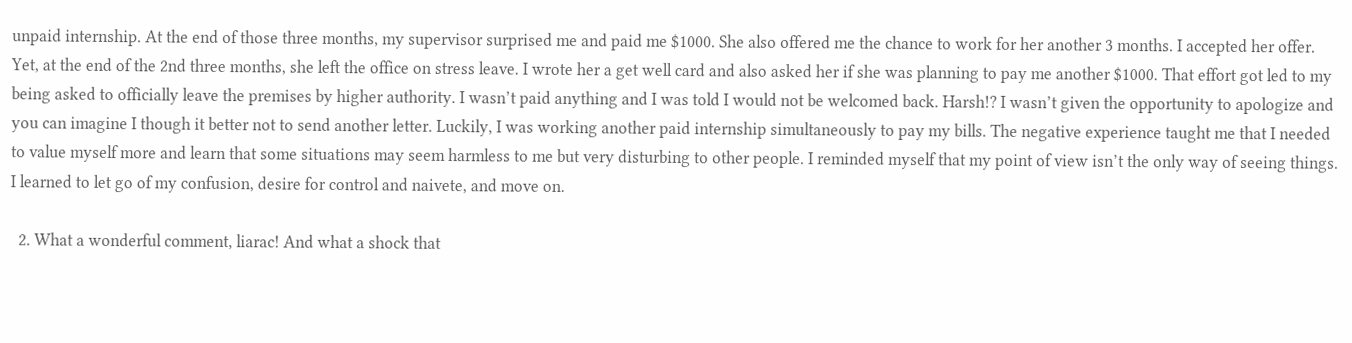unpaid internship. At the end of those three months, my supervisor surprised me and paid me $1000. She also offered me the chance to work for her another 3 months. I accepted her offer. Yet, at the end of the 2nd three months, she left the office on stress leave. I wrote her a get well card and also asked her if she was planning to pay me another $1000. That effort got led to my being asked to officially leave the premises by higher authority. I wasn’t paid anything and I was told I would not be welcomed back. Harsh!? I wasn’t given the opportunity to apologize and you can imagine I though it better not to send another letter. Luckily, I was working another paid internship simultaneously to pay my bills. The negative experience taught me that I needed to value myself more and learn that some situations may seem harmless to me but very disturbing to other people. I reminded myself that my point of view isn’t the only way of seeing things. I learned to let go of my confusion, desire for control and naivete, and move on.

  2. What a wonderful comment, liarac! And what a shock that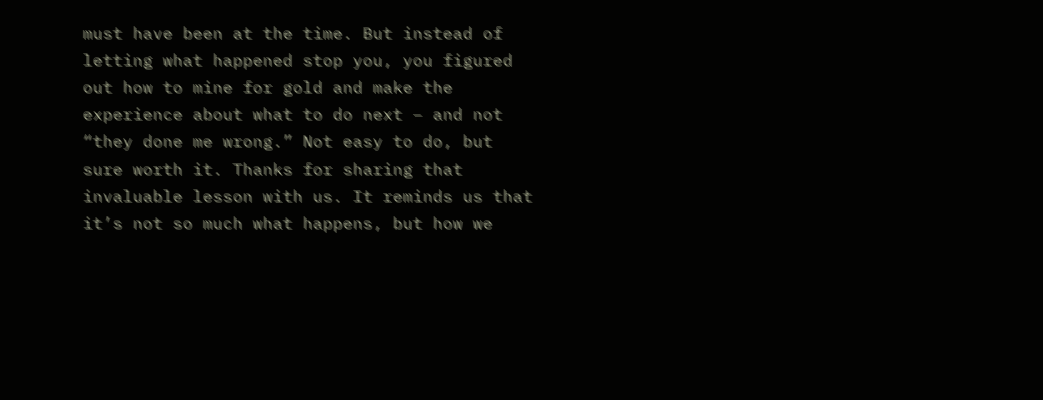must have been at the time. But instead of letting what happened stop you, you figured out how to mine for gold and make the experience about what to do next – and not “they done me wrong.” Not easy to do, but sure worth it. Thanks for sharing that invaluable lesson with us. It reminds us that it’s not so much what happens, but how we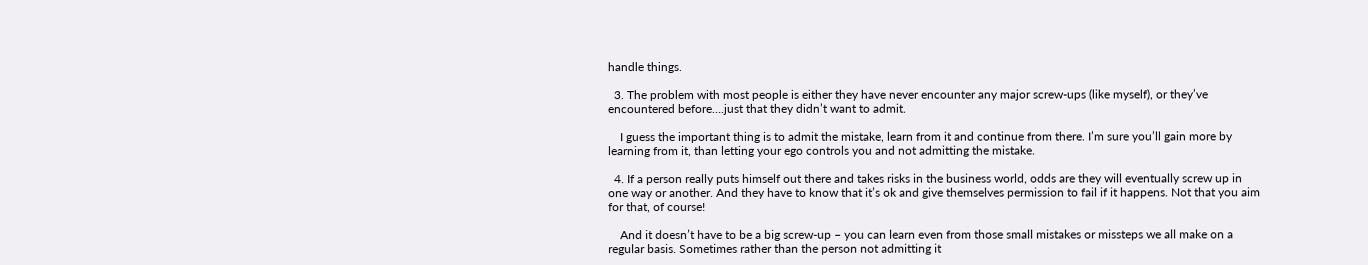handle things.

  3. The problem with most people is either they have never encounter any major screw-ups (like myself), or they’ve encountered before….just that they didn’t want to admit.

    I guess the important thing is to admit the mistake, learn from it and continue from there. I’m sure you’ll gain more by learning from it, than letting your ego controls you and not admitting the mistake.

  4. If a person really puts himself out there and takes risks in the business world, odds are they will eventually screw up in one way or another. And they have to know that it’s ok and give themselves permission to fail if it happens. Not that you aim for that, of course!

    And it doesn’t have to be a big screw-up – you can learn even from those small mistakes or missteps we all make on a regular basis. Sometimes rather than the person not admitting it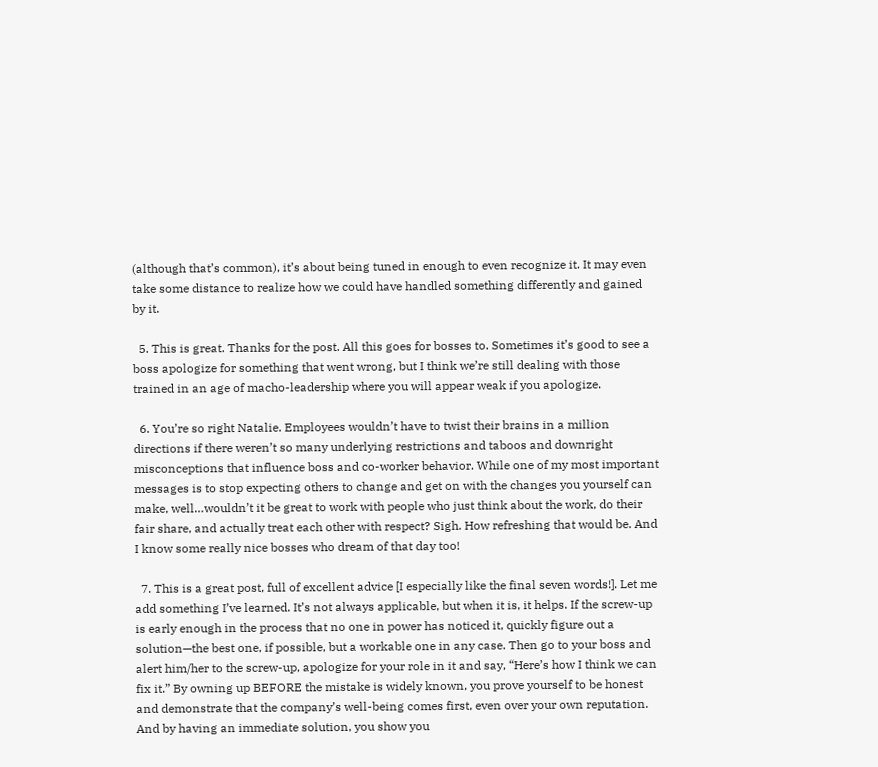(although that’s common), it’s about being tuned in enough to even recognize it. It may even take some distance to realize how we could have handled something differently and gained by it.

  5. This is great. Thanks for the post. All this goes for bosses to. Sometimes it’s good to see a boss apologize for something that went wrong, but I think we’re still dealing with those trained in an age of macho-leadership where you will appear weak if you apologize.

  6. You’re so right Natalie. Employees wouldn’t have to twist their brains in a million directions if there weren’t so many underlying restrictions and taboos and downright misconceptions that influence boss and co-worker behavior. While one of my most important messages is to stop expecting others to change and get on with the changes you yourself can make, well…wouldn’t it be great to work with people who just think about the work, do their fair share, and actually treat each other with respect? Sigh. How refreshing that would be. And I know some really nice bosses who dream of that day too!

  7. This is a great post, full of excellent advice [I especially like the final seven words!]. Let me add something I’ve learned. It’s not always applicable, but when it is, it helps. If the screw-up is early enough in the process that no one in power has noticed it, quickly figure out a solution—the best one, if possible, but a workable one in any case. Then go to your boss and alert him/her to the screw-up, apologize for your role in it and say, “Here’s how I think we can fix it.” By owning up BEFORE the mistake is widely known, you prove yourself to be honest and demonstrate that the company’s well-being comes first, even over your own reputation. And by having an immediate solution, you show you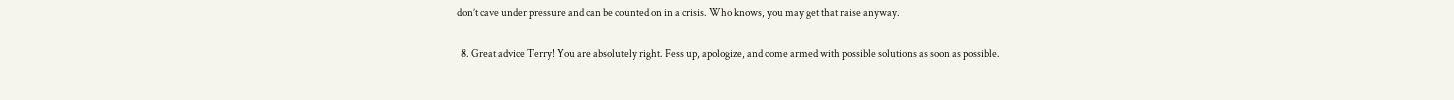don’t cave under pressure and can be counted on in a crisis. Who knows, you may get that raise anyway.

  8. Great advice Terry! You are absolutely right. Fess up, apologize, and come armed with possible solutions as soon as possible.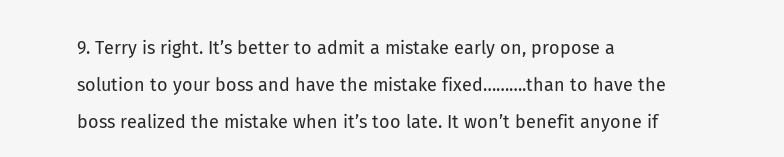9. Terry is right. It’s better to admit a mistake early on, propose a solution to your boss and have the mistake fixed……….than to have the boss realized the mistake when it’s too late. It won’t benefit anyone if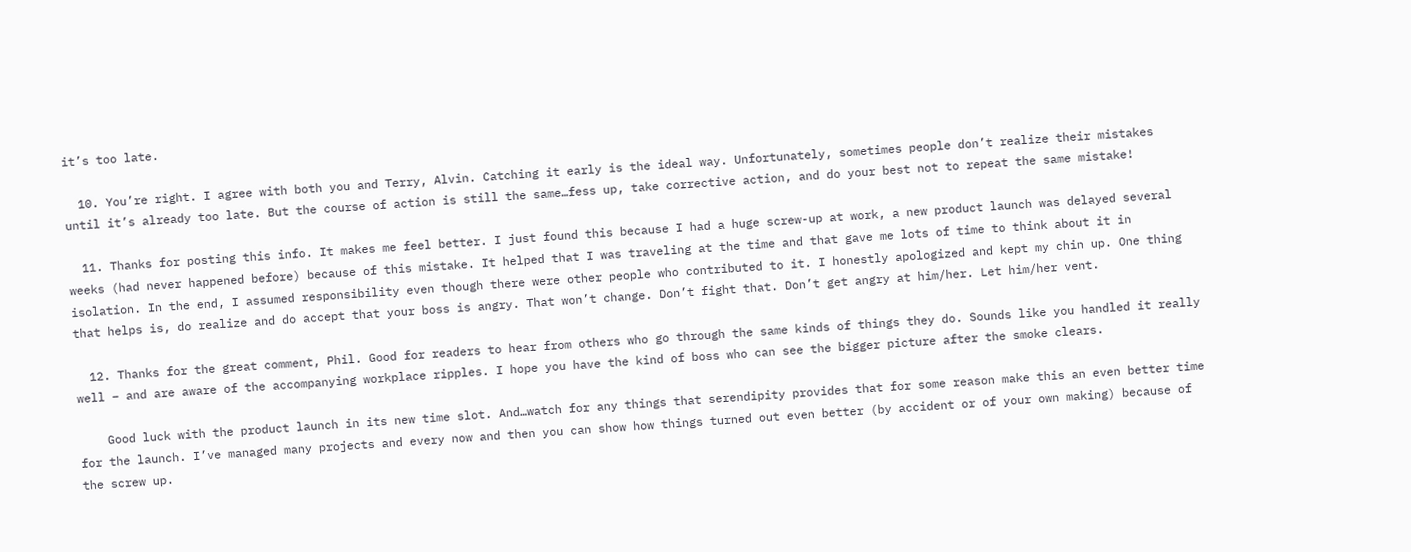it’s too late.

  10. You’re right. I agree with both you and Terry, Alvin. Catching it early is the ideal way. Unfortunately, sometimes people don’t realize their mistakes until it’s already too late. But the course of action is still the same…fess up, take corrective action, and do your best not to repeat the same mistake!

  11. Thanks for posting this info. It makes me feel better. I just found this because I had a huge screw-up at work, a new product launch was delayed several weeks (had never happened before) because of this mistake. It helped that I was traveling at the time and that gave me lots of time to think about it in isolation. In the end, I assumed responsibility even though there were other people who contributed to it. I honestly apologized and kept my chin up. One thing that helps is, do realize and do accept that your boss is angry. That won’t change. Don’t fight that. Don’t get angry at him/her. Let him/her vent.

  12. Thanks for the great comment, Phil. Good for readers to hear from others who go through the same kinds of things they do. Sounds like you handled it really well – and are aware of the accompanying workplace ripples. I hope you have the kind of boss who can see the bigger picture after the smoke clears.

    Good luck with the product launch in its new time slot. And…watch for any things that serendipity provides that for some reason make this an even better time for the launch. I’ve managed many projects and every now and then you can show how things turned out even better (by accident or of your own making) because of the screw up.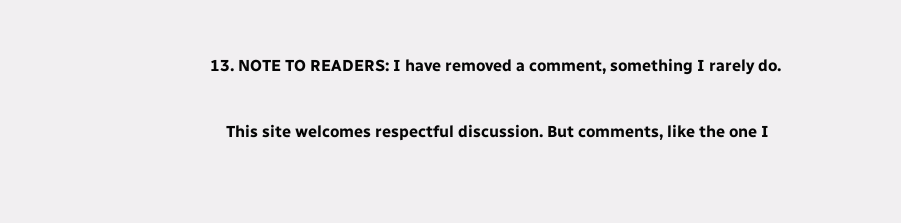13. NOTE TO READERS: I have removed a comment, something I rarely do.

    This site welcomes respectful discussion. But comments, like the one I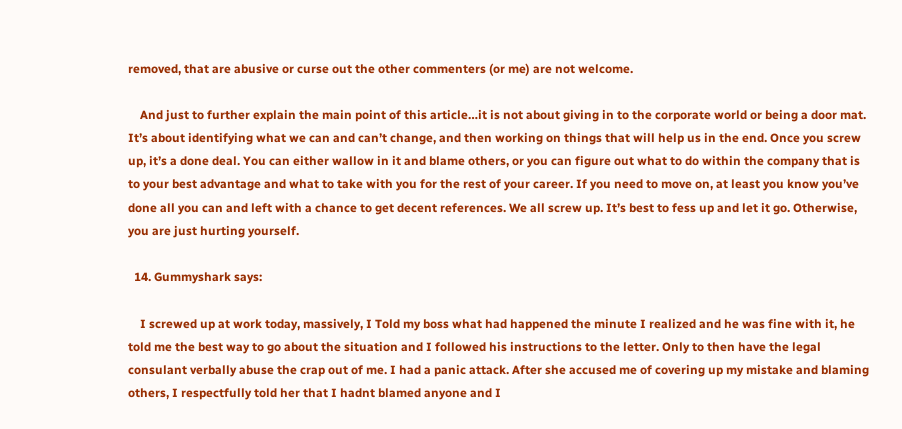removed, that are abusive or curse out the other commenters (or me) are not welcome.

    And just to further explain the main point of this article…it is not about giving in to the corporate world or being a door mat. It’s about identifying what we can and can’t change, and then working on things that will help us in the end. Once you screw up, it’s a done deal. You can either wallow in it and blame others, or you can figure out what to do within the company that is to your best advantage and what to take with you for the rest of your career. If you need to move on, at least you know you’ve done all you can and left with a chance to get decent references. We all screw up. It’s best to fess up and let it go. Otherwise, you are just hurting yourself.

  14. Gummyshark says:

    I screwed up at work today, massively, I Told my boss what had happened the minute I realized and he was fine with it, he told me the best way to go about the situation and I followed his instructions to the letter. Only to then have the legal consulant verbally abuse the crap out of me. I had a panic attack. After she accused me of covering up my mistake and blaming others, I respectfully told her that I hadnt blamed anyone and I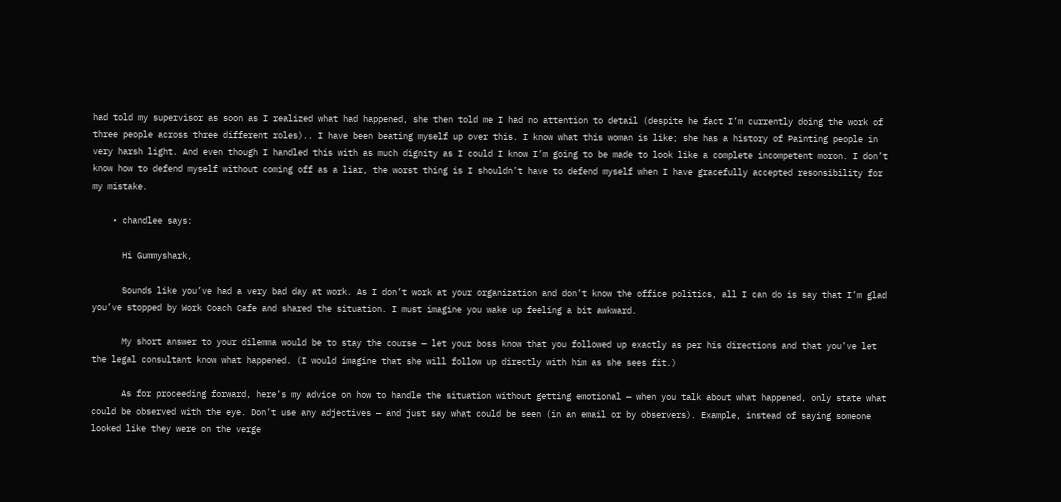had told my supervisor as soon as I realized what had happened, she then told me I had no attention to detail (despite he fact I’m currently doing the work of three people across three different roles).. I have been beating myself up over this. I know what this woman is like; she has a history of Painting people in very harsh light. And even though I handled this with as much dignity as I could I know I’m going to be made to look like a complete incompetent moron. I don’t know how to defend myself without coming off as a liar, the worst thing is I shouldn’t have to defend myself when I have gracefully accepted resonsibility for my mistake.

    • chandlee says:

      Hi Gummyshark,

      Sounds like you’ve had a very bad day at work. As I don’t work at your organization and don’t know the office politics, all I can do is say that I’m glad you’ve stopped by Work Coach Cafe and shared the situation. I must imagine you wake up feeling a bit awkward.

      My short answer to your dilemma would be to stay the course — let your boss know that you followed up exactly as per his directions and that you’ve let the legal consultant know what happened. (I would imagine that she will follow up directly with him as she sees fit.)

      As for proceeding forward, here’s my advice on how to handle the situation without getting emotional — when you talk about what happened, only state what could be observed with the eye. Don’t use any adjectives — and just say what could be seen (in an email or by observers). Example, instead of saying someone looked like they were on the verge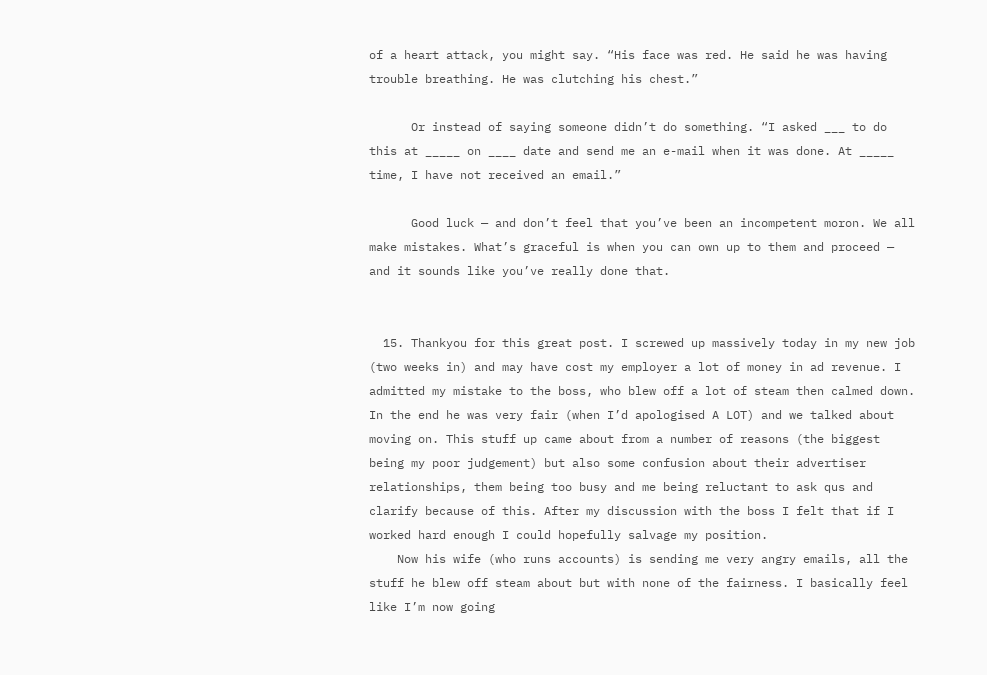of a heart attack, you might say. “His face was red. He said he was having trouble breathing. He was clutching his chest.”

      Or instead of saying someone didn’t do something. “I asked ___ to do this at _____ on ____ date and send me an e-mail when it was done. At _____ time, I have not received an email.”

      Good luck — and don’t feel that you’ve been an incompetent moron. We all make mistakes. What’s graceful is when you can own up to them and proceed — and it sounds like you’ve really done that.


  15. Thankyou for this great post. I screwed up massively today in my new job (two weeks in) and may have cost my employer a lot of money in ad revenue. I admitted my mistake to the boss, who blew off a lot of steam then calmed down. In the end he was very fair (when I’d apologised A LOT) and we talked about moving on. This stuff up came about from a number of reasons (the biggest being my poor judgement) but also some confusion about their advertiser relationships, them being too busy and me being reluctant to ask qus and clarify because of this. After my discussion with the boss I felt that if I worked hard enough I could hopefully salvage my position.
    Now his wife (who runs accounts) is sending me very angry emails, all the stuff he blew off steam about but with none of the fairness. I basically feel like I’m now going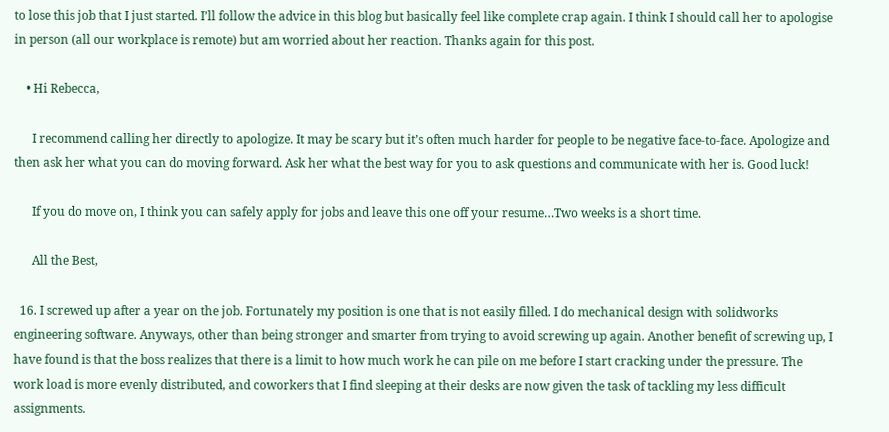to lose this job that I just started. I’ll follow the advice in this blog but basically feel like complete crap again. I think I should call her to apologise in person (all our workplace is remote) but am worried about her reaction. Thanks again for this post.

    • Hi Rebecca,

      I recommend calling her directly to apologize. It may be scary but it’s often much harder for people to be negative face-to-face. Apologize and then ask her what you can do moving forward. Ask her what the best way for you to ask questions and communicate with her is. Good luck!

      If you do move on, I think you can safely apply for jobs and leave this one off your resume…Two weeks is a short time.

      All the Best,

  16. I screwed up after a year on the job. Fortunately my position is one that is not easily filled. I do mechanical design with solidworks engineering software. Anyways, other than being stronger and smarter from trying to avoid screwing up again. Another benefit of screwing up, I have found is that the boss realizes that there is a limit to how much work he can pile on me before I start cracking under the pressure. The work load is more evenly distributed, and coworkers that I find sleeping at their desks are now given the task of tackling my less difficult assignments.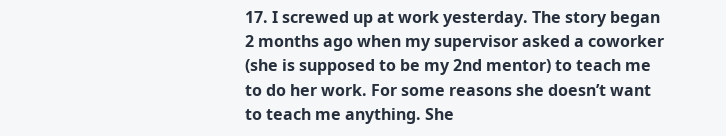17. I screwed up at work yesterday. The story began 2 months ago when my supervisor asked a coworker (she is supposed to be my 2nd mentor) to teach me to do her work. For some reasons she doesn’t want to teach me anything. She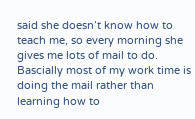said she doesn’t know how to teach me, so every morning she gives me lots of mail to do. Bascially most of my work time is doing the mail rather than learning how to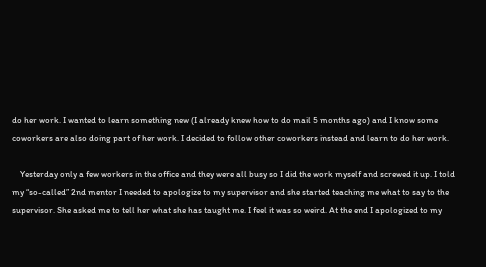do her work. I wanted to learn something new (I already knew how to do mail 5 months ago) and I know some coworkers are also doing part of her work. I decided to follow other coworkers instead and learn to do her work.

    Yesterday only a few workers in the office and they were all busy so I did the work myself and screwed it up. I told my “so-called” 2nd mentor I needed to apologize to my supervisor and she started teaching me what to say to the supervisor. She asked me to tell her what she has taught me. I feel it was so weird. At the end I apologized to my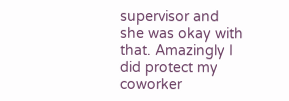supervisor and she was okay with that. Amazingly I did protect my coworker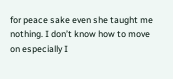for peace sake even she taught me nothing. I don’t know how to move on especially I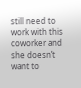still need to work with this coworker and she doesn’t want to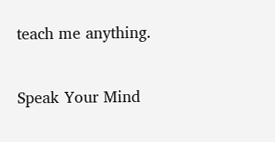teach me anything.

Speak Your Mind